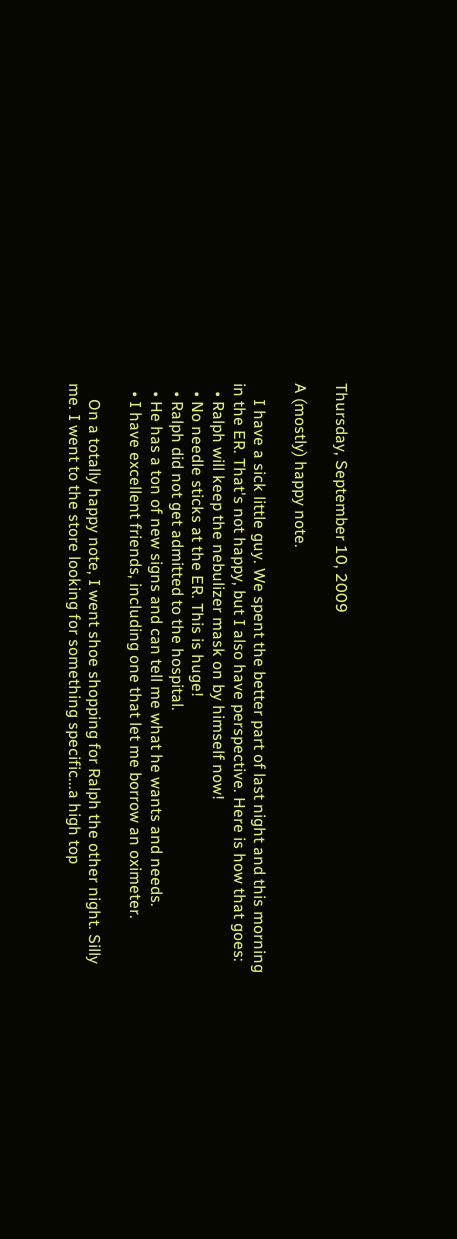Thursday, September 10, 2009

A (mostly) happy note.

    I have a sick little guy. We spent the better part of last night and this morning in the ER. That's not happy, but I also have perspective. Here is how that goes:
  • Ralph will keep the nebulizer mask on by himself now!
  • No needle sticks at the ER. This is huge!
  • Ralph did not get admitted to the hospital.
  • He has a ton of new signs and can tell me what he wants and needs.
  • I have excellent friends, including one that let me borrow an oximeter.

    On a totally happy note, I went shoe shopping for Ralph the other night. Silly me. I went to the store looking for something specific...a high top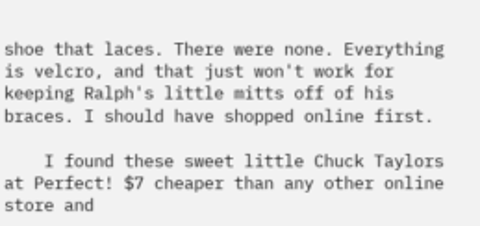shoe that laces. There were none. Everything is velcro, and that just won't work for keeping Ralph's little mitts off of his braces. I should have shopped online first.

    I found these sweet little Chuck Taylors at Perfect! $7 cheaper than any other online store and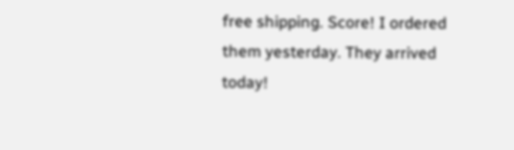free shipping. Score! I ordered them yesterday. They arrived today!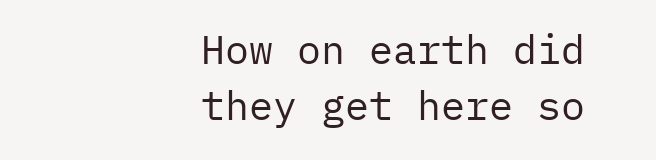How on earth did they get here so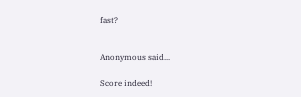fast?


Anonymous said...

Score indeed!